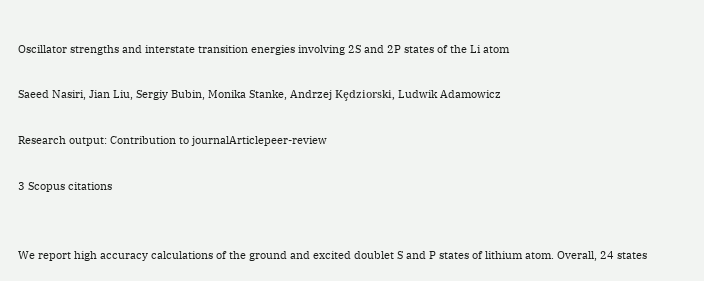Oscillator strengths and interstate transition energies involving 2S and 2P states of the Li atom

Saeed Nasiri, Jian Liu, Sergiy Bubin, Monika Stanke, Andrzej Kȩdziorski, Ludwik Adamowicz

Research output: Contribution to journalArticlepeer-review

3 Scopus citations


We report high accuracy calculations of the ground and excited doublet S and P states of lithium atom. Overall, 24 states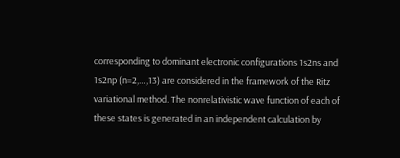corresponding to dominant electronic configurations 1s2ns and 1s2np (n=2,…,13) are considered in the framework of the Ritz variational method. The nonrelativistic wave function of each of these states is generated in an independent calculation by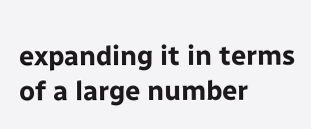expanding it in terms of a large number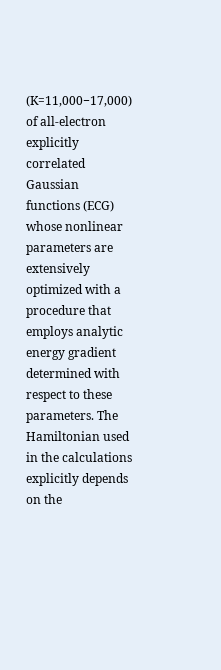(K=11,000−17,000) of all-electron explicitly correlated Gaussian functions (ECG) whose nonlinear parameters are extensively optimized with a procedure that employs analytic energy gradient determined with respect to these parameters. The Hamiltonian used in the calculations explicitly depends on the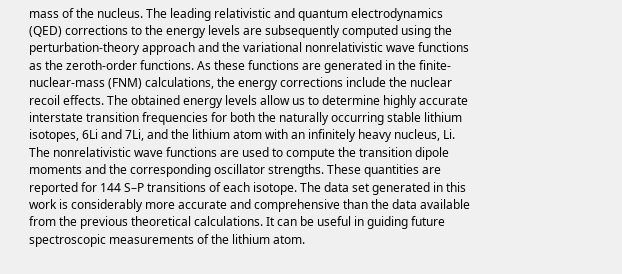mass of the nucleus. The leading relativistic and quantum electrodynamics (QED) corrections to the energy levels are subsequently computed using the perturbation-theory approach and the variational nonrelativistic wave functions as the zeroth-order functions. As these functions are generated in the finite-nuclear-mass (FNM) calculations, the energy corrections include the nuclear recoil effects. The obtained energy levels allow us to determine highly accurate interstate transition frequencies for both the naturally occurring stable lithium isotopes, 6Li and 7Li, and the lithium atom with an infinitely heavy nucleus, Li. The nonrelativistic wave functions are used to compute the transition dipole moments and the corresponding oscillator strengths. These quantities are reported for 144 S–P transitions of each isotope. The data set generated in this work is considerably more accurate and comprehensive than the data available from the previous theoretical calculations. It can be useful in guiding future spectroscopic measurements of the lithium atom.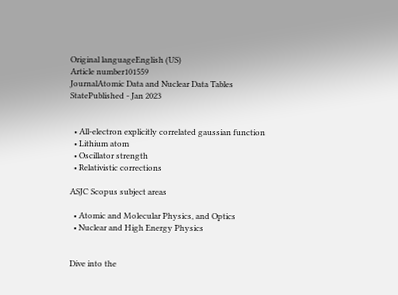Original languageEnglish (US)
Article number101559
JournalAtomic Data and Nuclear Data Tables
StatePublished - Jan 2023


  • All-electron explicitly correlated gaussian function
  • Lithium atom
  • Oscillator strength
  • Relativistic corrections

ASJC Scopus subject areas

  • Atomic and Molecular Physics, and Optics
  • Nuclear and High Energy Physics


Dive into the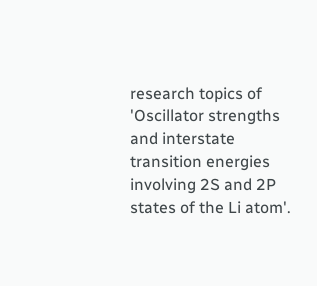research topics of 'Oscillator strengths and interstate transition energies involving 2S and 2P states of the Li atom'.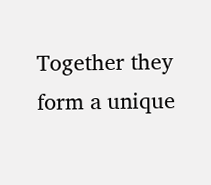Together they form a unique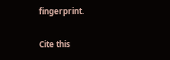fingerprint.

Cite this